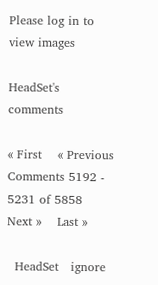Please log in to view images

HeadSet's comments

« First    « Previous    Comments 5192 - 5231 of 5858    Next »    Last »

  HeadSet   ignore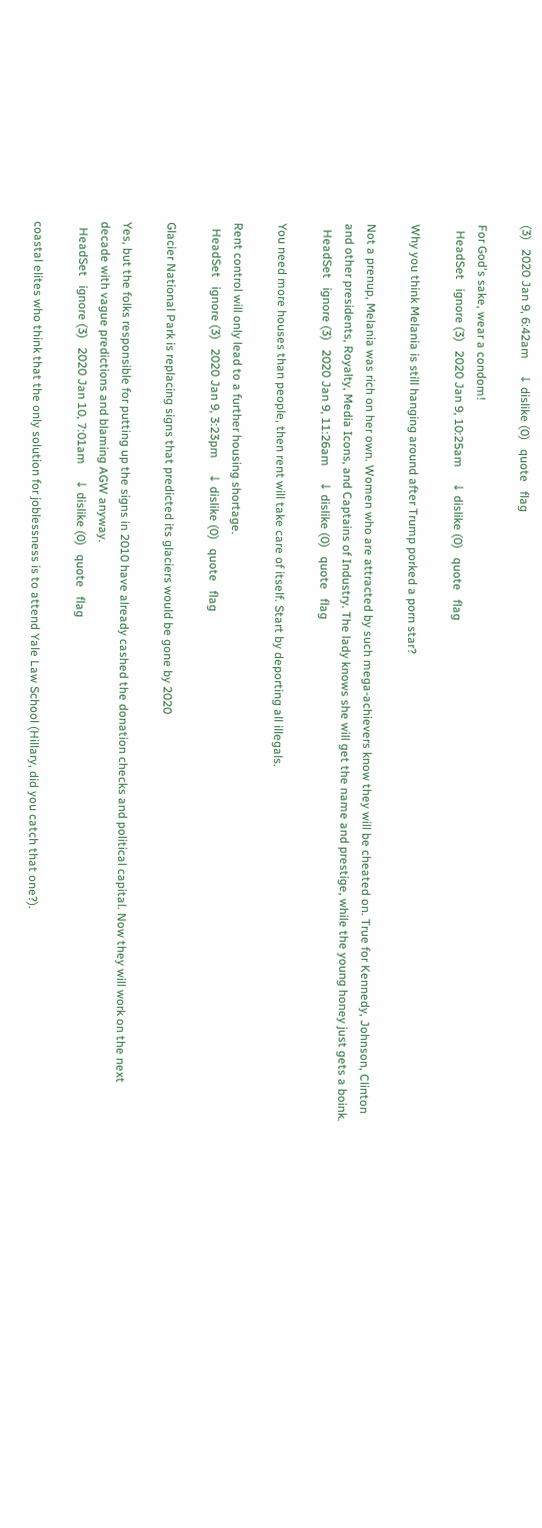(3)   2020 Jan 9, 6:42am     ↓ dislike (0)   quote   flag

For God's sake, wear a condom!
  HeadSet   ignore (3)   2020 Jan 9, 10:25am     ↓ dislike (0)   quote   flag

Why you think Melania is still hanging around after Trump porked a porn star?

Not a prenup, Melania was rich on her own. Women who are attracted by such mega-achievers know they will be cheated on. True for Kennedy, Johnson, Clinton and other presidents, Royalty, Media Icons, and Captains of Industry. The lady knows she will get the name and prestige, while the young honey just gets a boink.
  HeadSet   ignore (3)   2020 Jan 9, 11:26am     ↓ dislike (0)   quote   flag

You need more houses than people, then rent will take care of itself. Start by deporting all illegals.

Rent control will only lead to a further housing shortage.
  HeadSet   ignore (3)   2020 Jan 9, 3:23pm     ↓ dislike (0)   quote   flag

Glacier National Park is replacing signs that predicted its glaciers would be gone by 2020

Yes, but the folks responsible for putting up the signs in 2010 have already cashed the donation checks and political capital. Now they will work on the next decade with vague predictions and blaming AGW anyway.
  HeadSet   ignore (3)   2020 Jan 10, 7:01am     ↓ dislike (0)   quote   flag

coastal elites who think that the only solution for joblessness is to attend Yale Law School (Hillary, did you catch that one?).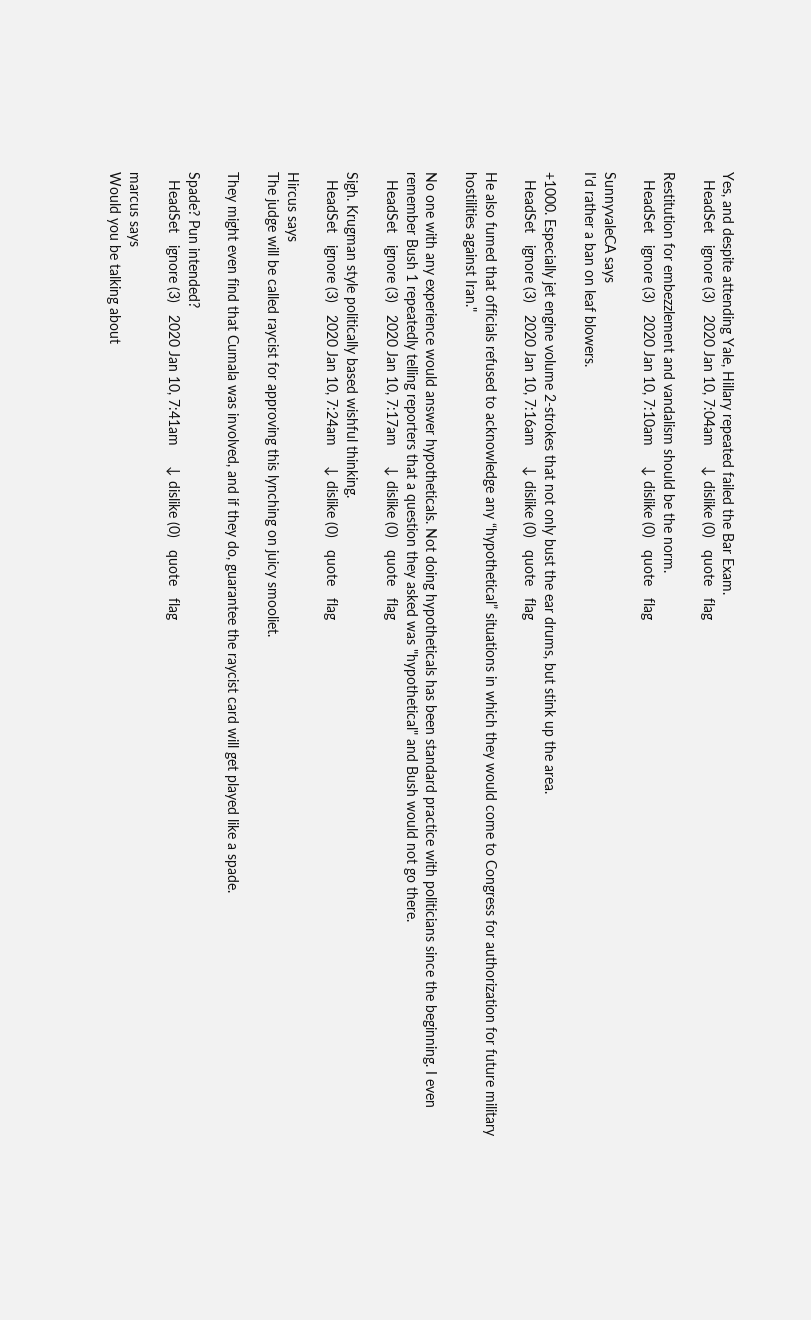Yes, and despite attending Yale, Hillary repeated failed the Bar Exam.
  HeadSet   ignore (3)   2020 Jan 10, 7:04am     ↓ dislike (0)   quote   flag

Restitution for embezzlement and vandalism should be the norm.
  HeadSet   ignore (3)   2020 Jan 10, 7:10am     ↓ dislike (0)   quote   flag

SunnyvaleCA says
I'd rather a ban on leaf blowers.

+1000. Especially jet engine volume 2-strokes that not only bust the ear drums, but stink up the area.
  HeadSet   ignore (3)   2020 Jan 10, 7:16am     ↓ dislike (0)   quote   flag

He also fumed that officials refused to acknowledge any “hypothetical” situations in which they would come to Congress for authorization for future military hostilities against Iran."

No one with any experience would answer hypotheticals. Not doing hypotheticals has been standard practice with politicians since the beginning. I even remember Bush 1 repeatedly telling reporters that a question they asked was "hypothetical" and Bush would not go there.
  HeadSet   ignore (3)   2020 Jan 10, 7:17am     ↓ dislike (0)   quote   flag

Sigh. Krugman style politically based wishful thinking.
  HeadSet   ignore (3)   2020 Jan 10, 7:24am     ↓ dislike (0)   quote   flag

Hircus says
The judge will be called raycist for approving this lynching on juicy smooliet.

They might even find that Cumala was involved, and if they do, guarantee the raycist card will get played like a spade.

Spade? Pun intended?
  HeadSet   ignore (3)   2020 Jan 10, 7:41am     ↓ dislike (0)   quote   flag

marcus says
Would you be talking about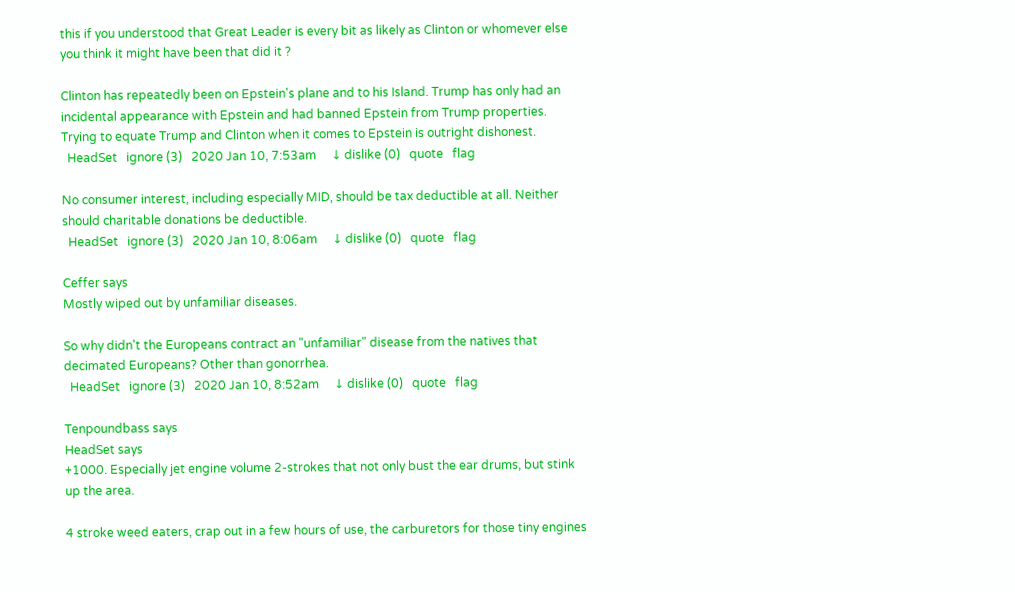this if you understood that Great Leader is every bit as likely as Clinton or whomever else you think it might have been that did it ?

Clinton has repeatedly been on Epstein's plane and to his Island. Trump has only had an incidental appearance with Epstein and had banned Epstein from Trump properties. Trying to equate Trump and Clinton when it comes to Epstein is outright dishonest.
  HeadSet   ignore (3)   2020 Jan 10, 7:53am     ↓ dislike (0)   quote   flag

No consumer interest, including especially MID, should be tax deductible at all. Neither should charitable donations be deductible.
  HeadSet   ignore (3)   2020 Jan 10, 8:06am     ↓ dislike (0)   quote   flag

Ceffer says
Mostly wiped out by unfamiliar diseases.

So why didn't the Europeans contract an "unfamiliar" disease from the natives that decimated Europeans? Other than gonorrhea.
  HeadSet   ignore (3)   2020 Jan 10, 8:52am     ↓ dislike (0)   quote   flag

Tenpoundbass says
HeadSet says
+1000. Especially jet engine volume 2-strokes that not only bust the ear drums, but stink up the area.

4 stroke weed eaters, crap out in a few hours of use, the carburetors for those tiny engines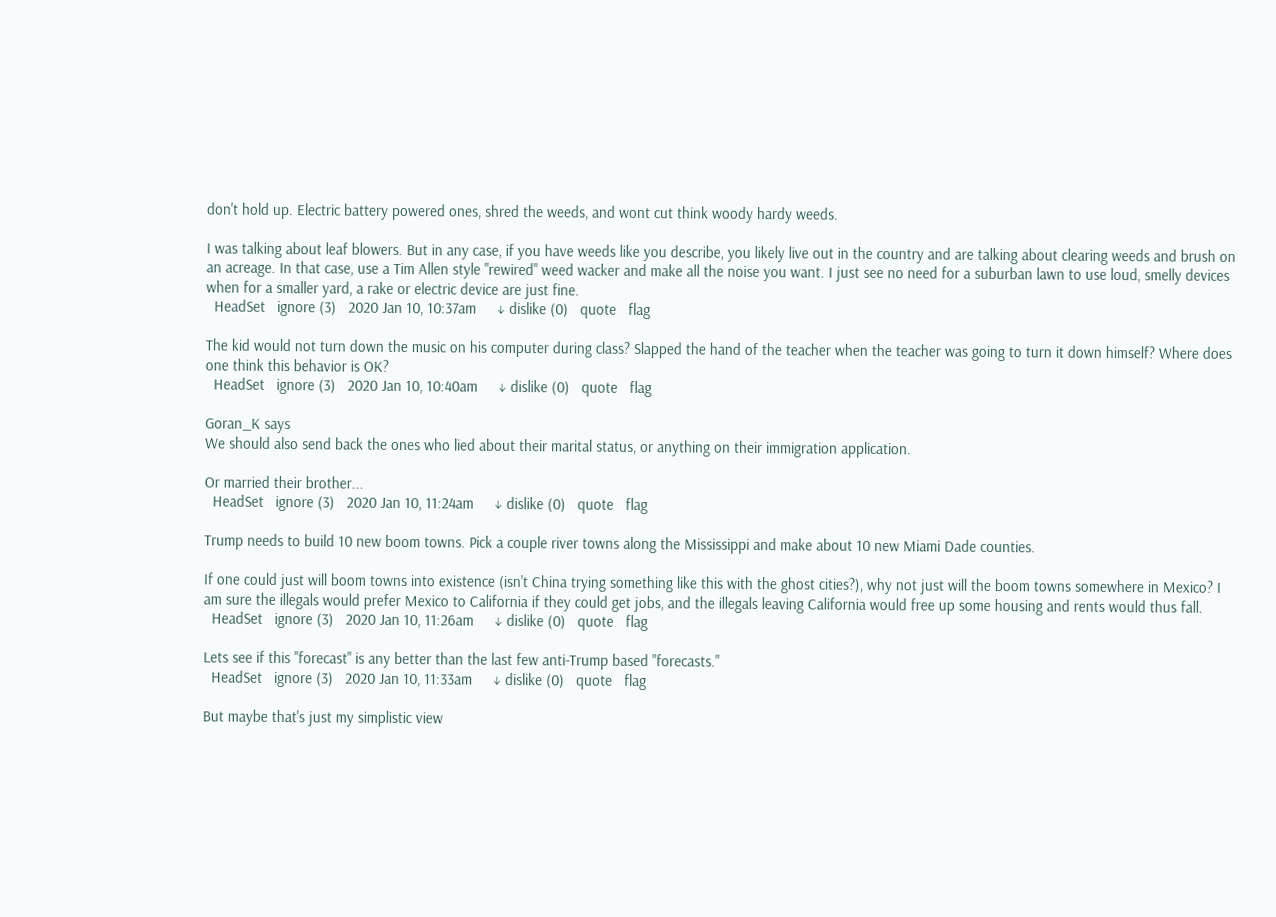don't hold up. Electric battery powered ones, shred the weeds, and wont cut think woody hardy weeds.

I was talking about leaf blowers. But in any case, if you have weeds like you describe, you likely live out in the country and are talking about clearing weeds and brush on an acreage. In that case, use a Tim Allen style "rewired" weed wacker and make all the noise you want. I just see no need for a suburban lawn to use loud, smelly devices when for a smaller yard, a rake or electric device are just fine.
  HeadSet   ignore (3)   2020 Jan 10, 10:37am     ↓ dislike (0)   quote   flag

The kid would not turn down the music on his computer during class? Slapped the hand of the teacher when the teacher was going to turn it down himself? Where does one think this behavior is OK?
  HeadSet   ignore (3)   2020 Jan 10, 10:40am     ↓ dislike (0)   quote   flag

Goran_K says
We should also send back the ones who lied about their marital status, or anything on their immigration application.

Or married their brother...
  HeadSet   ignore (3)   2020 Jan 10, 11:24am     ↓ dislike (0)   quote   flag

Trump needs to build 10 new boom towns. Pick a couple river towns along the Mississippi and make about 10 new Miami Dade counties.

If one could just will boom towns into existence (isn't China trying something like this with the ghost cities?), why not just will the boom towns somewhere in Mexico? I am sure the illegals would prefer Mexico to California if they could get jobs, and the illegals leaving California would free up some housing and rents would thus fall.
  HeadSet   ignore (3)   2020 Jan 10, 11:26am     ↓ dislike (0)   quote   flag

Lets see if this "forecast" is any better than the last few anti-Trump based "forecasts."
  HeadSet   ignore (3)   2020 Jan 10, 11:33am     ↓ dislike (0)   quote   flag

But maybe that's just my simplistic view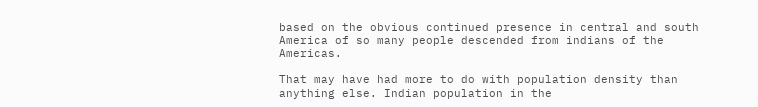based on the obvious continued presence in central and south America of so many people descended from indians of the Americas.

That may have had more to do with population density than anything else. Indian population in the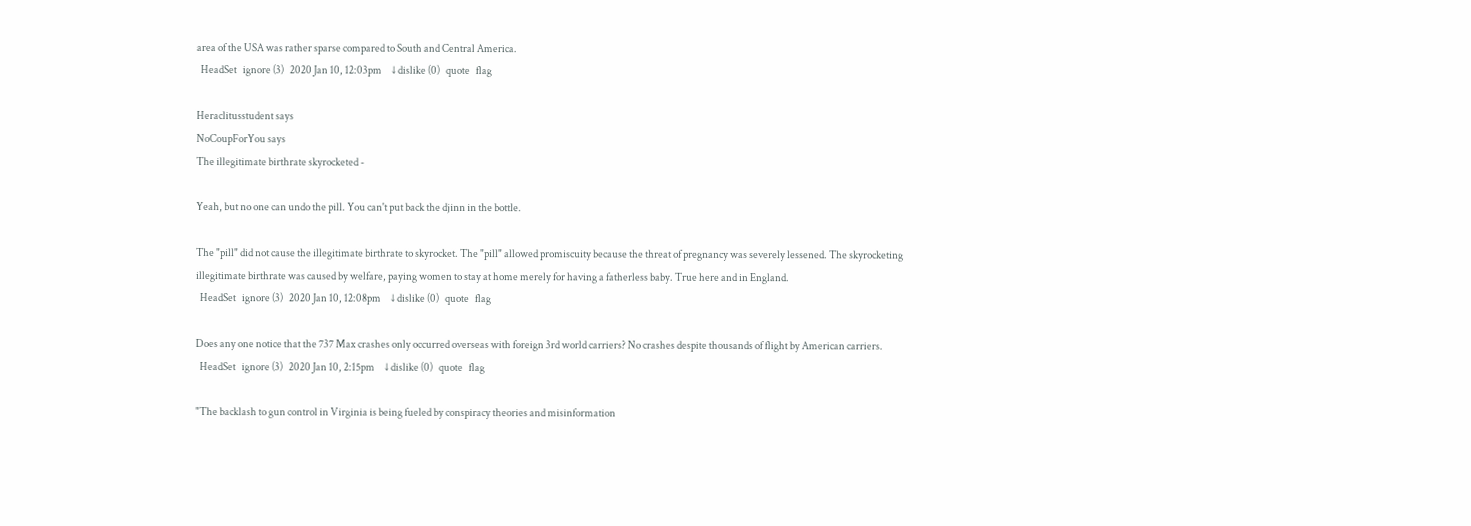area of the USA was rather sparse compared to South and Central America.
  HeadSet   ignore (3)   2020 Jan 10, 12:03pm     ↓ dislike (0)   quote   flag

Heraclitusstudent says
NoCoupForYou says
The illegitimate birthrate skyrocketed -

Yeah, but no one can undo the pill. You can't put back the djinn in the bottle.

The "pill" did not cause the illegitimate birthrate to skyrocket. The "pill" allowed promiscuity because the threat of pregnancy was severely lessened. The skyrocketing illegitimate birthrate was caused by welfare, paying women to stay at home merely for having a fatherless baby. True here and in England.
  HeadSet   ignore (3)   2020 Jan 10, 12:08pm     ↓ dislike (0)   quote   flag

Does any one notice that the 737 Max crashes only occurred overseas with foreign 3rd world carriers? No crashes despite thousands of flight by American carriers.
  HeadSet   ignore (3)   2020 Jan 10, 2:15pm     ↓ dislike (0)   quote   flag

"The backlash to gun control in Virginia is being fueled by conspiracy theories and misinformation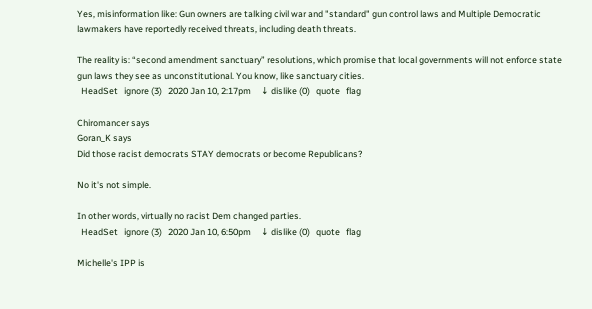Yes, misinformation like: Gun owners are talking civil war and "standard" gun control laws and Multiple Democratic lawmakers have reportedly received threats, including death threats.

The reality is: “second amendment sanctuary” resolutions, which promise that local governments will not enforce state gun laws they see as unconstitutional. You know, like sanctuary cities.
  HeadSet   ignore (3)   2020 Jan 10, 2:17pm     ↓ dislike (0)   quote   flag

Chiromancer says
Goran_K says
Did those racist democrats STAY democrats or become Republicans?

No it's not simple.

In other words, virtually no racist Dem changed parties.
  HeadSet   ignore (3)   2020 Jan 10, 6:50pm     ↓ dislike (0)   quote   flag

Michelle's IPP is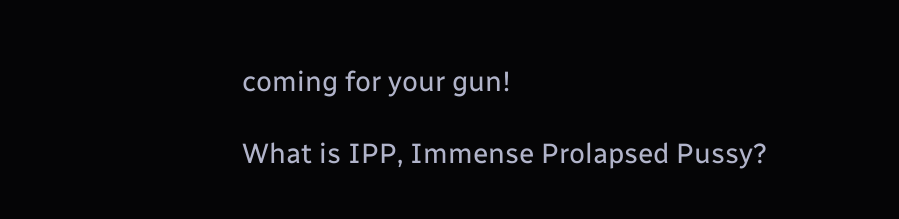coming for your gun!

What is IPP, Immense Prolapsed Pussy?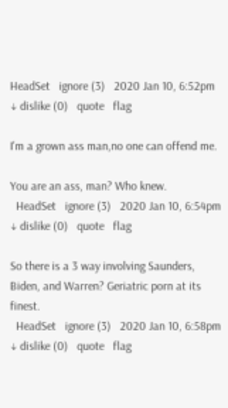HeadSet   ignore (3)   2020 Jan 10, 6:52pm     ↓ dislike (0)   quote   flag

I'm a grown ass man,no one can offend me.

You are an ass, man? Who knew.
  HeadSet   ignore (3)   2020 Jan 10, 6:54pm     ↓ dislike (0)   quote   flag

So there is a 3 way involving Saunders, Biden, and Warren? Geriatric porn at its finest.
  HeadSet   ignore (3)   2020 Jan 10, 6:58pm     ↓ dislike (0)   quote   flag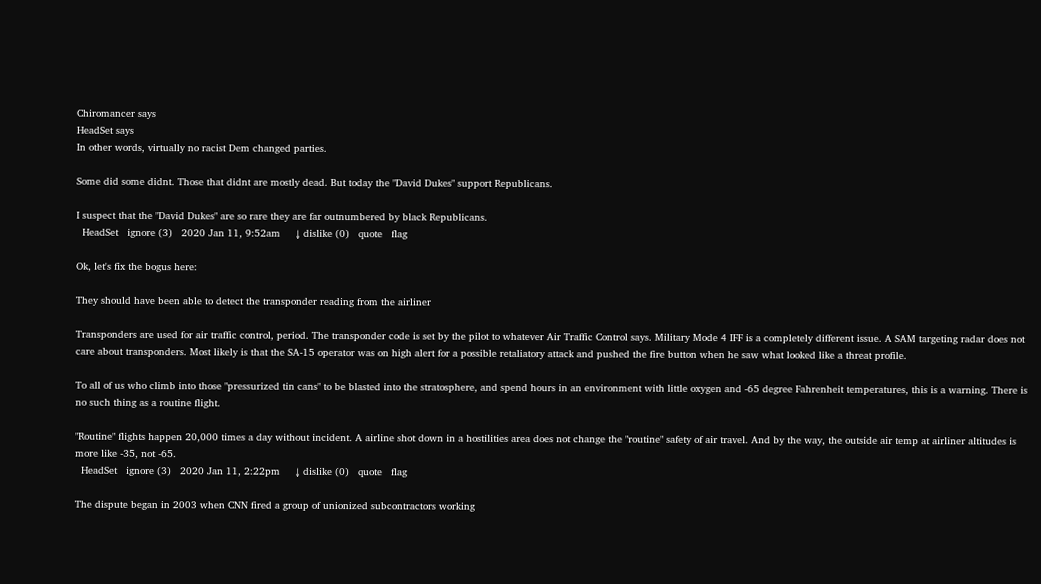Chiromancer says
HeadSet says
In other words, virtually no racist Dem changed parties.

Some did some didnt. Those that didnt are mostly dead. But today the "David Dukes" support Republicans.

I suspect that the "David Dukes" are so rare they are far outnumbered by black Republicans.
  HeadSet   ignore (3)   2020 Jan 11, 9:52am     ↓ dislike (0)   quote   flag

Ok, let's fix the bogus here:

They should have been able to detect the transponder reading from the airliner

Transponders are used for air traffic control, period. The transponder code is set by the pilot to whatever Air Traffic Control says. Military Mode 4 IFF is a completely different issue. A SAM targeting radar does not care about transponders. Most likely is that the SA-15 operator was on high alert for a possible retaliatory attack and pushed the fire button when he saw what looked like a threat profile.

To all of us who climb into those "pressurized tin cans" to be blasted into the stratosphere, and spend hours in an environment with little oxygen and -65 degree Fahrenheit temperatures, this is a warning. There is no such thing as a routine flight.

"Routine" flights happen 20,000 times a day without incident. A airline shot down in a hostilities area does not change the "routine" safety of air travel. And by the way, the outside air temp at airliner altitudes is more like -35, not -65.
  HeadSet   ignore (3)   2020 Jan 11, 2:22pm     ↓ dislike (0)   quote   flag

The dispute began in 2003 when CNN fired a group of unionized subcontractors working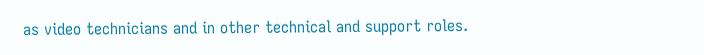as video technicians and in other technical and support roles.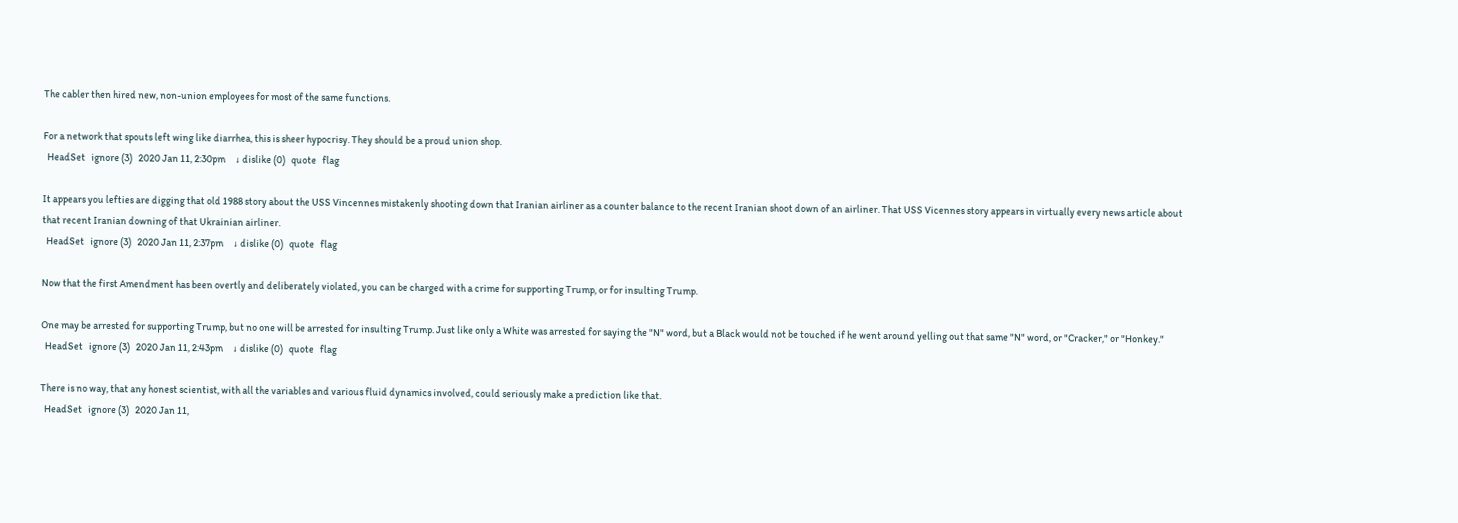The cabler then hired new, non-union employees for most of the same functions.

For a network that spouts left wing like diarrhea, this is sheer hypocrisy. They should be a proud union shop.
  HeadSet   ignore (3)   2020 Jan 11, 2:30pm     ↓ dislike (0)   quote   flag

It appears you lefties are digging that old 1988 story about the USS Vincennes mistakenly shooting down that Iranian airliner as a counter balance to the recent Iranian shoot down of an airliner. That USS Vicennes story appears in virtually every news article about that recent Iranian downing of that Ukrainian airliner.
  HeadSet   ignore (3)   2020 Jan 11, 2:37pm     ↓ dislike (0)   quote   flag

Now that the first Amendment has been overtly and deliberately violated, you can be charged with a crime for supporting Trump, or for insulting Trump.

One may be arrested for supporting Trump, but no one will be arrested for insulting Trump. Just like only a White was arrested for saying the "N" word, but a Black would not be touched if he went around yelling out that same "N" word, or "Cracker," or "Honkey."
  HeadSet   ignore (3)   2020 Jan 11, 2:43pm     ↓ dislike (0)   quote   flag

There is no way, that any honest scientist, with all the variables and various fluid dynamics involved, could seriously make a prediction like that.
  HeadSet   ignore (3)   2020 Jan 11,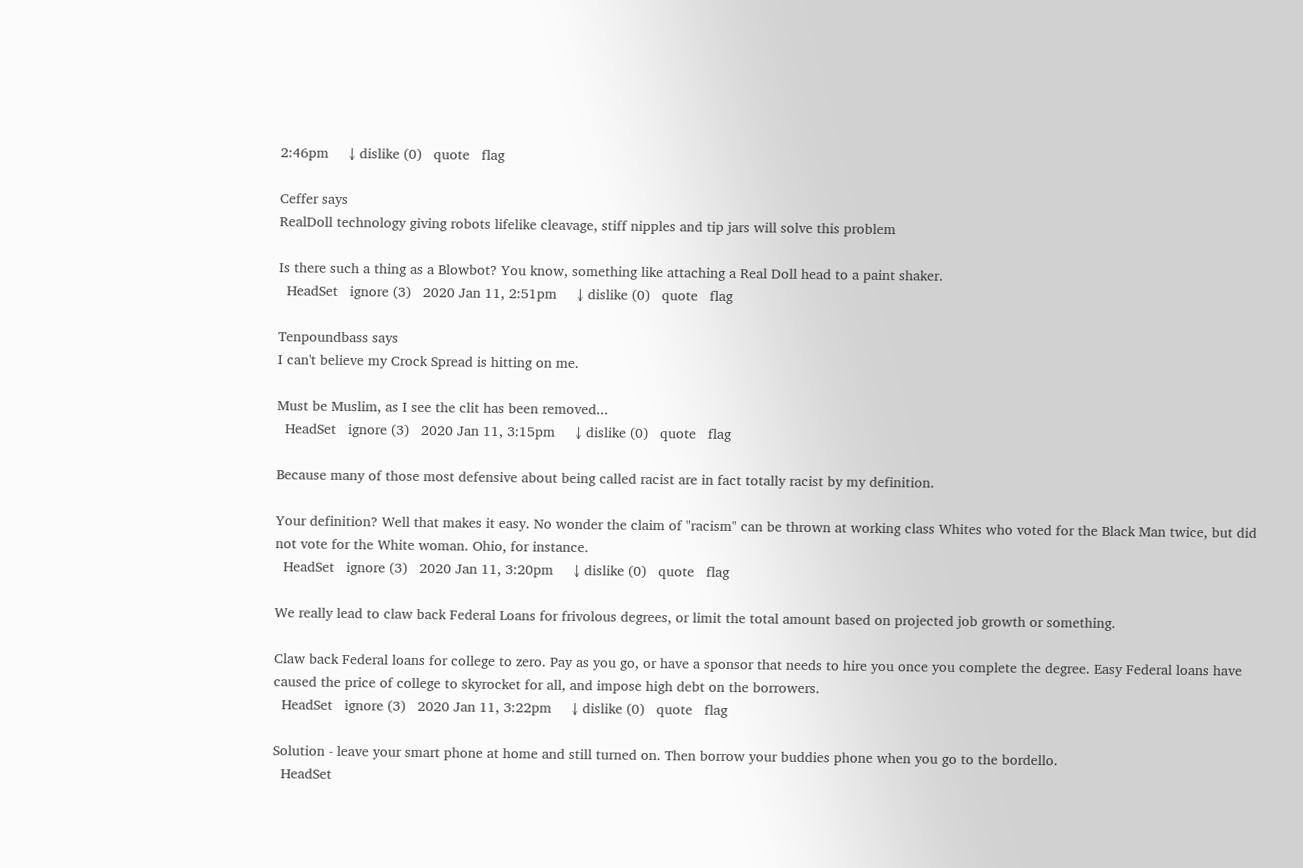2:46pm     ↓ dislike (0)   quote   flag

Ceffer says
RealDoll technology giving robots lifelike cleavage, stiff nipples and tip jars will solve this problem

Is there such a thing as a Blowbot? You know, something like attaching a Real Doll head to a paint shaker.
  HeadSet   ignore (3)   2020 Jan 11, 2:51pm     ↓ dislike (0)   quote   flag

Tenpoundbass says
I can't believe my Crock Spread is hitting on me.

Must be Muslim, as I see the clit has been removed...
  HeadSet   ignore (3)   2020 Jan 11, 3:15pm     ↓ dislike (0)   quote   flag

Because many of those most defensive about being called racist are in fact totally racist by my definition.

Your definition? Well that makes it easy. No wonder the claim of "racism" can be thrown at working class Whites who voted for the Black Man twice, but did not vote for the White woman. Ohio, for instance.
  HeadSet   ignore (3)   2020 Jan 11, 3:20pm     ↓ dislike (0)   quote   flag

We really lead to claw back Federal Loans for frivolous degrees, or limit the total amount based on projected job growth or something.

Claw back Federal loans for college to zero. Pay as you go, or have a sponsor that needs to hire you once you complete the degree. Easy Federal loans have caused the price of college to skyrocket for all, and impose high debt on the borrowers.
  HeadSet   ignore (3)   2020 Jan 11, 3:22pm     ↓ dislike (0)   quote   flag

Solution - leave your smart phone at home and still turned on. Then borrow your buddies phone when you go to the bordello.
  HeadSet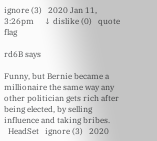ignore (3)   2020 Jan 11, 3:26pm     ↓ dislike (0)   quote   flag

rd6B says

Funny, but Bernie became a millionaire the same way any other politician gets rich after being elected, by selling influence and taking bribes.
  HeadSet   ignore (3)   2020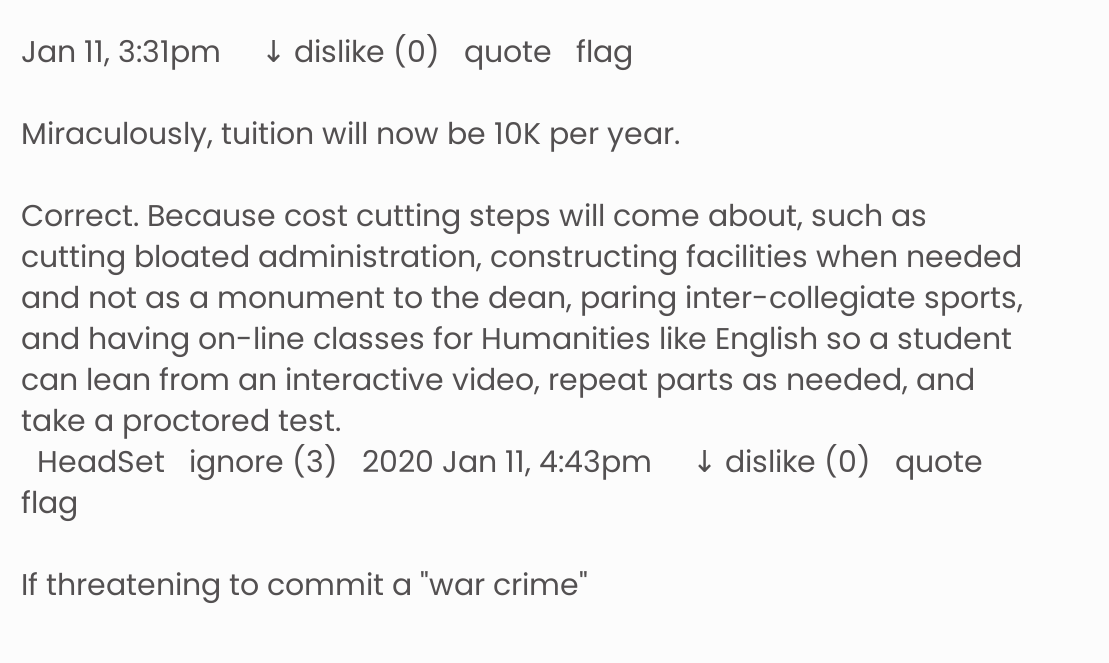Jan 11, 3:31pm     ↓ dislike (0)   quote   flag

Miraculously, tuition will now be 10K per year.

Correct. Because cost cutting steps will come about, such as cutting bloated administration, constructing facilities when needed and not as a monument to the dean, paring inter-collegiate sports, and having on-line classes for Humanities like English so a student can lean from an interactive video, repeat parts as needed, and take a proctored test.
  HeadSet   ignore (3)   2020 Jan 11, 4:43pm     ↓ dislike (0)   quote   flag

If threatening to commit a "war crime"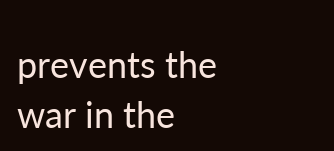prevents the war in the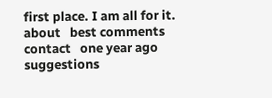first place. I am all for it.
about   best comments   contact   one year ago   suggestions